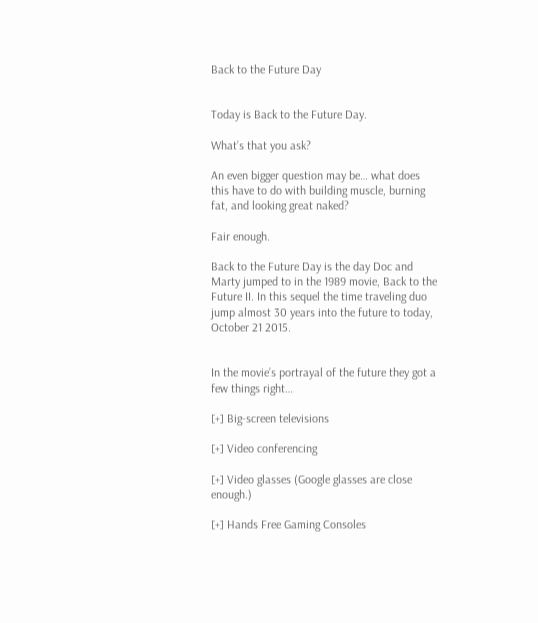Back to the Future Day


Today is Back to the Future Day.

What’s that you ask?

An even bigger question may be… what does this have to do with building muscle, burning fat, and looking great naked?

Fair enough.

Back to the Future Day is the day Doc and Marty jumped to in the 1989 movie, Back to the Future II. In this sequel the time traveling duo jump almost 30 years into the future to today, October 21 2015.


In the movie’s portrayal of the future they got a few things right…

[+] Big-screen televisions

[+] Video conferencing

[+] Video glasses (Google glasses are close enough.)

[+] Hands Free Gaming Consoles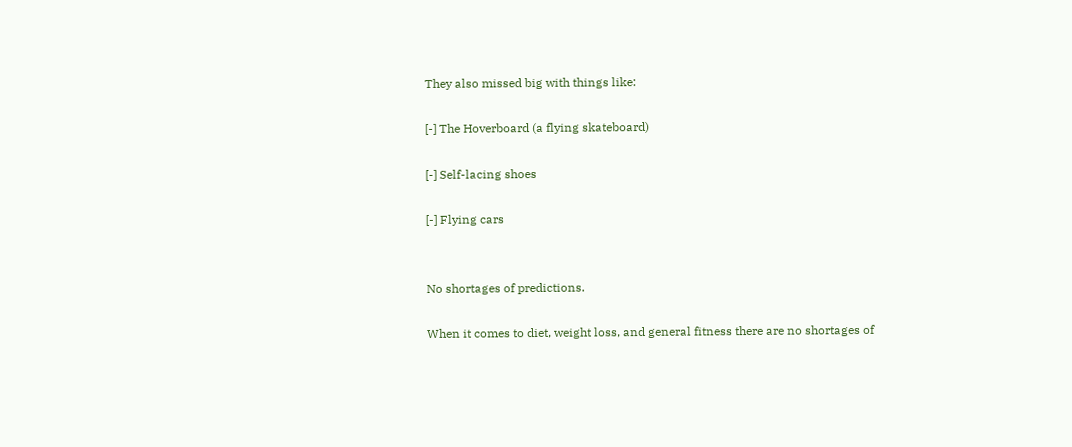They also missed big with things like:

[-] The Hoverboard (a flying skateboard)

[-] Self-lacing shoes

[-] Flying cars


No shortages of predictions.

When it comes to diet, weight loss, and general fitness there are no shortages of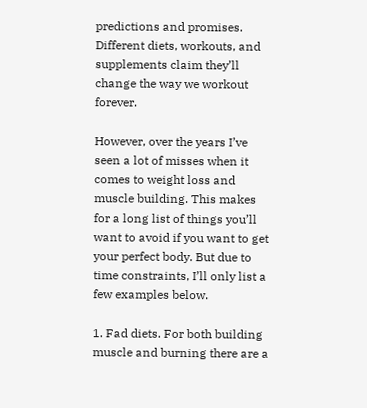predictions and promises. Different diets, workouts, and supplements claim they’ll change the way we workout forever.

However, over the years I’ve seen a lot of misses when it comes to weight loss and muscle building. This makes for a long list of things you’ll want to avoid if you want to get your perfect body. But due to time constraints, I’ll only list a few examples below.

1. Fad diets. For both building muscle and burning there are a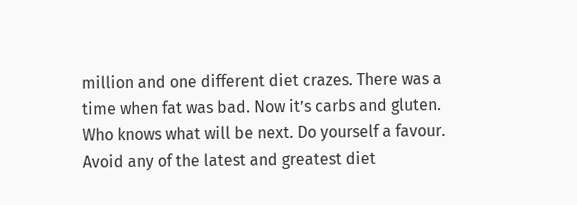million and one different diet crazes. There was a time when fat was bad. Now it’s carbs and gluten. Who knows what will be next. Do yourself a favour. Avoid any of the latest and greatest diet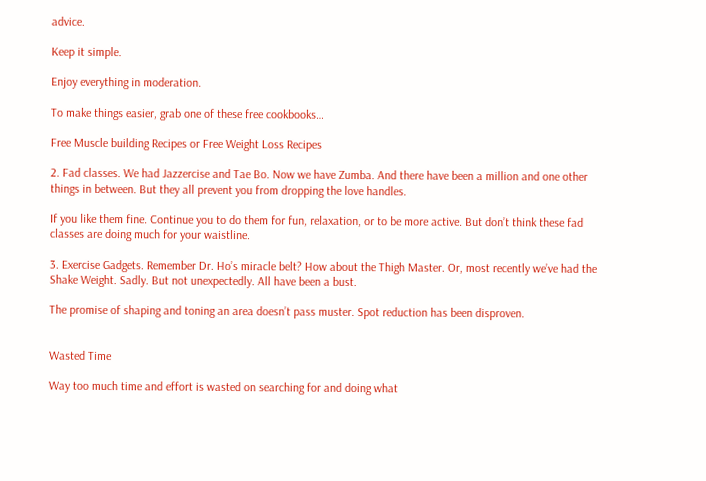advice.

Keep it simple.

Enjoy everything in moderation.

To make things easier, grab one of these free cookbooks…

Free Muscle building Recipes or Free Weight Loss Recipes

2. Fad classes. We had Jazzercise and Tae Bo. Now we have Zumba. And there have been a million and one other things in between. But they all prevent you from dropping the love handles.

If you like them fine. Continue you to do them for fun, relaxation, or to be more active. But don’t think these fad classes are doing much for your waistline.

3. Exercise Gadgets. Remember Dr. Ho’s miracle belt? How about the Thigh Master. Or, most recently we’ve had the Shake Weight. Sadly. But not unexpectedly. All have been a bust.

The promise of shaping and toning an area doesn’t pass muster. Spot reduction has been disproven.


Wasted Time

Way too much time and effort is wasted on searching for and doing what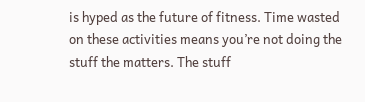is hyped as the future of fitness. Time wasted on these activities means you’re not doing the stuff the matters. The stuff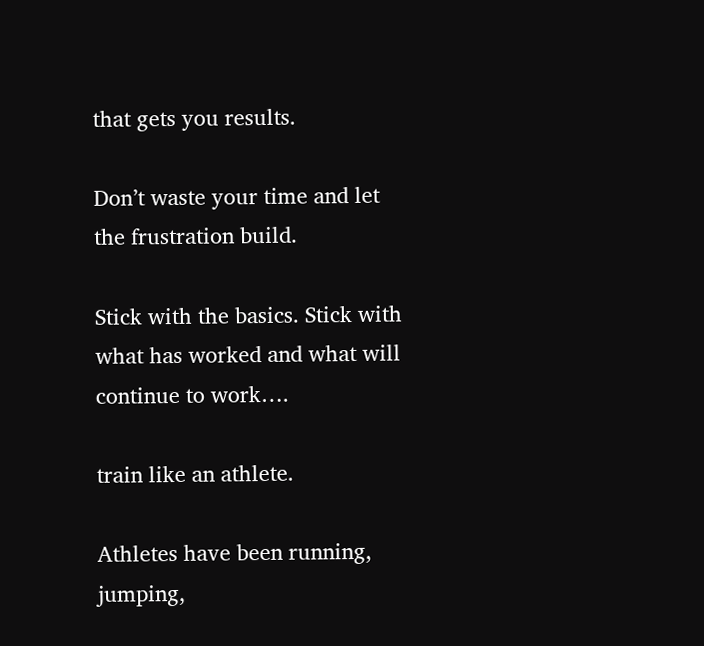that gets you results.

Don’t waste your time and let the frustration build.

Stick with the basics. Stick with what has worked and what will continue to work….

train like an athlete.

Athletes have been running, jumping,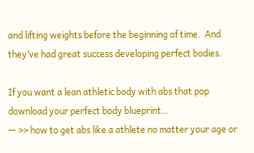and lifting weights before the beginning of time.  And they’ve had great success developing perfect bodies.

If you want a lean athletic body with abs that pop download your perfect body blueprint…
— >> how to get abs like a athlete no matter your age or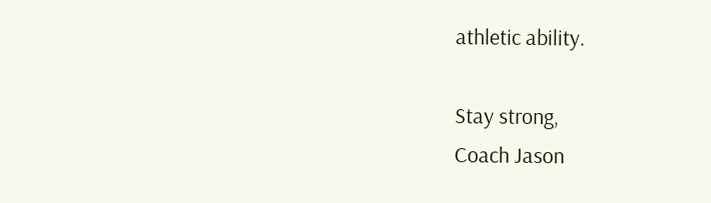athletic ability.

Stay strong,
Coach Jason